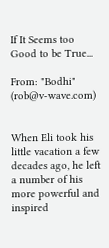If It Seems too Good to be True...

From: "Bodhi" (rob@v-wave.com)


When Eli took his little vacation a few decades ago, he left a number of his more powerful and inspired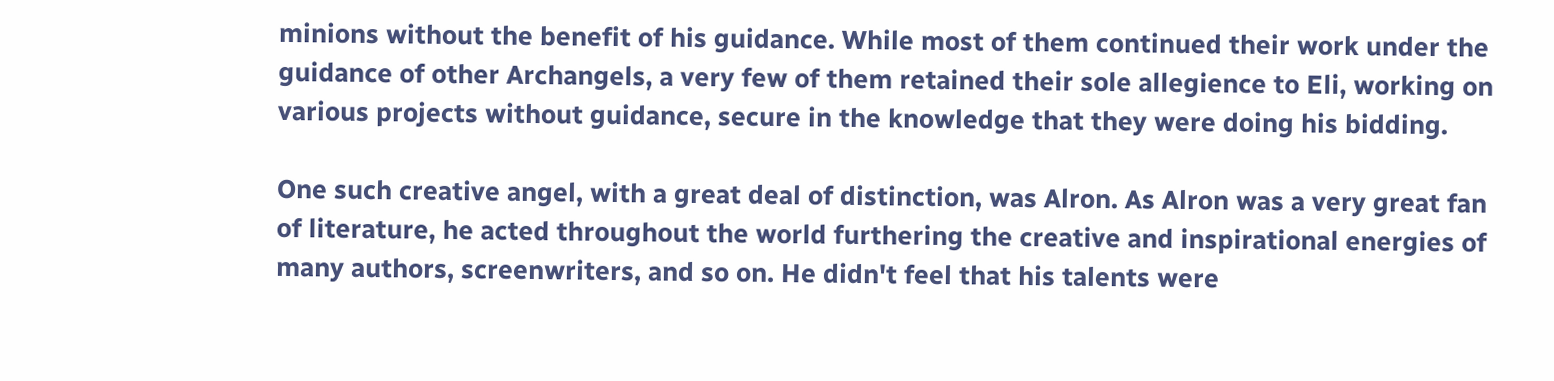minions without the benefit of his guidance. While most of them continued their work under the guidance of other Archangels, a very few of them retained their sole allegience to Eli, working on various projects without guidance, secure in the knowledge that they were doing his bidding.

One such creative angel, with a great deal of distinction, was Alron. As Alron was a very great fan of literature, he acted throughout the world furthering the creative and inspirational energies of many authors, screenwriters, and so on. He didn't feel that his talents were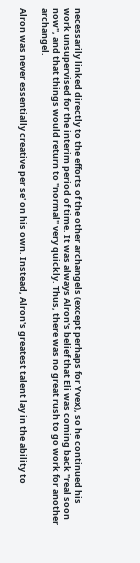necessarily linked directly to the efforts of the other archangels (except perhaps for Yvex), so he continued his work unsupervised for the interim period of time. It was always Alron's belief that Eli was coming back "real soon now", and that things would return to "normal" very quickly. Thus, there was no great rush to go work for another archangel.

Alron was never essentially creative per se' on his own. Instead, Alron's greatest talent lay in the ability to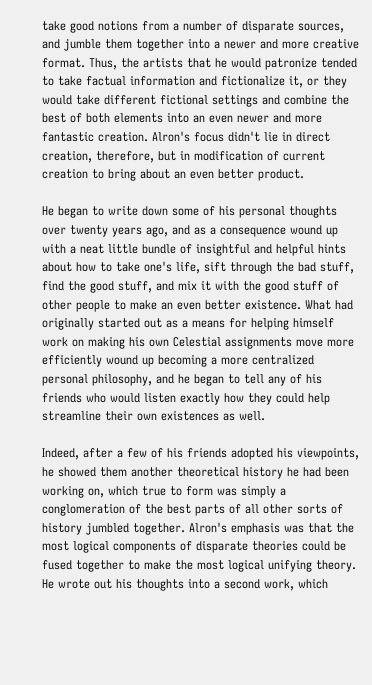take good notions from a number of disparate sources, and jumble them together into a newer and more creative format. Thus, the artists that he would patronize tended to take factual information and fictionalize it, or they would take different fictional settings and combine the best of both elements into an even newer and more fantastic creation. Alron's focus didn't lie in direct creation, therefore, but in modification of current creation to bring about an even better product.

He began to write down some of his personal thoughts over twenty years ago, and as a consequence wound up with a neat little bundle of insightful and helpful hints about how to take one's life, sift through the bad stuff, find the good stuff, and mix it with the good stuff of other people to make an even better existence. What had originally started out as a means for helping himself work on making his own Celestial assignments move more efficiently wound up becoming a more centralized personal philosophy, and he began to tell any of his friends who would listen exactly how they could help streamline their own existences as well.

Indeed, after a few of his friends adopted his viewpoints, he showed them another theoretical history he had been working on, which true to form was simply a conglomeration of the best parts of all other sorts of history jumbled together. Alron's emphasis was that the most logical components of disparate theories could be fused together to make the most logical unifying theory. He wrote out his thoughts into a second work, which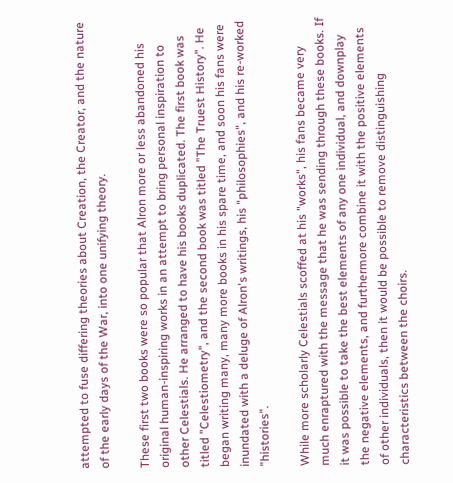attempted to fuse differing theories about Creation, the Creator, and the nature of the early days of the War, into one unifying theory.

These first two books were so popular that Alron more or less abandoned his original human-inspiring works in an attempt to bring personal inspiration to other Celestials. He arranged to have his books duplicated. The first book was titled "Celestiometry", and the second book was titled "The Truest History". He began writing many, many more books in his spare time, and soon his fans were inundated with a deluge of Alron's writings, his "philosophies", and his re-worked "histories".

While more scholarly Celestials scoffed at his "works", his fans became very much enraptured with the message that he was sending through these books. If it was possible to take the best elements of any one individual, and downplay the negative elements, and furthermore combine it with the positive elements of other individuals, then it would be possible to remove distinguishing characteristics between the choirs.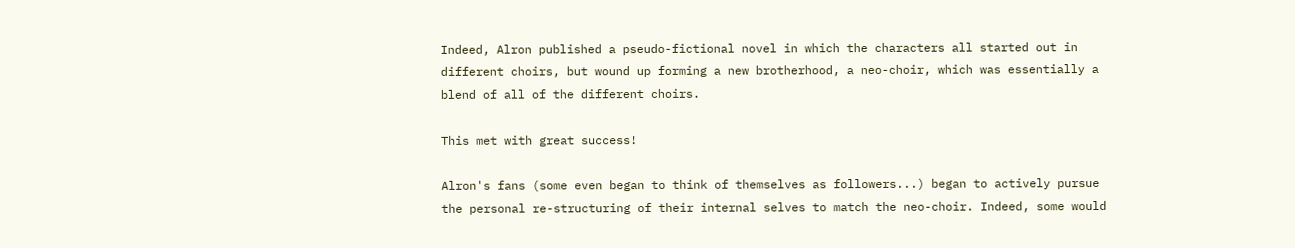Indeed, Alron published a pseudo-fictional novel in which the characters all started out in different choirs, but wound up forming a new brotherhood, a neo-choir, which was essentially a blend of all of the different choirs.

This met with great success!

Alron's fans (some even began to think of themselves as followers...) began to actively pursue the personal re-structuring of their internal selves to match the neo-choir. Indeed, some would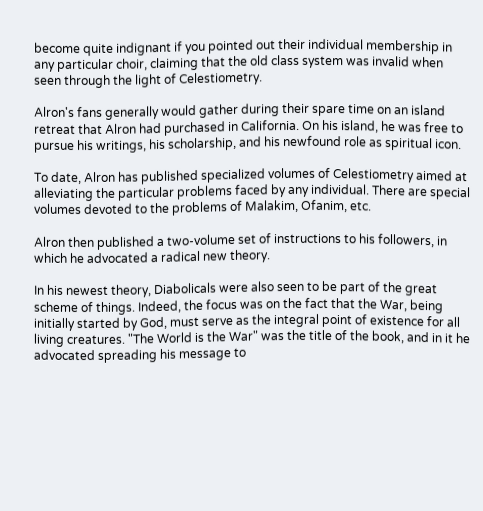become quite indignant if you pointed out their individual membership in any particular choir, claiming that the old class system was invalid when seen through the light of Celestiometry.

Alron's fans generally would gather during their spare time on an island retreat that Alron had purchased in California. On his island, he was free to pursue his writings, his scholarship, and his newfound role as spiritual icon.

To date, Alron has published specialized volumes of Celestiometry aimed at alleviating the particular problems faced by any individual. There are special volumes devoted to the problems of Malakim, Ofanim, etc.

Alron then published a two-volume set of instructions to his followers, in which he advocated a radical new theory.

In his newest theory, Diabolicals were also seen to be part of the great scheme of things. Indeed, the focus was on the fact that the War, being initially started by God, must serve as the integral point of existence for all living creatures. "The World is the War" was the title of the book, and in it he advocated spreading his message to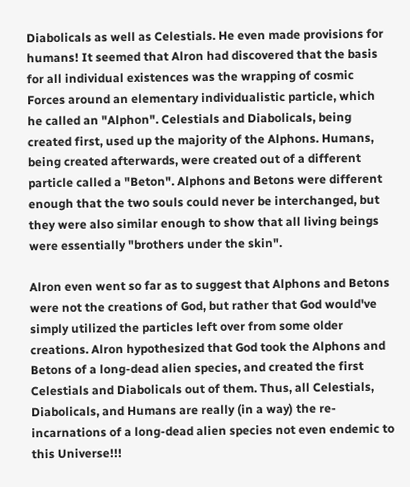Diabolicals as well as Celestials. He even made provisions for humans! It seemed that Alron had discovered that the basis for all individual existences was the wrapping of cosmic Forces around an elementary individualistic particle, which he called an "Alphon". Celestials and Diabolicals, being created first, used up the majority of the Alphons. Humans, being created afterwards, were created out of a different particle called a "Beton". Alphons and Betons were different enough that the two souls could never be interchanged, but they were also similar enough to show that all living beings were essentially "brothers under the skin".

Alron even went so far as to suggest that Alphons and Betons were not the creations of God, but rather that God would've simply utilized the particles left over from some older creations. Alron hypothesized that God took the Alphons and Betons of a long-dead alien species, and created the first Celestials and Diabolicals out of them. Thus, all Celestials, Diabolicals, and Humans are really (in a way) the re-incarnations of a long-dead alien species not even endemic to this Universe!!!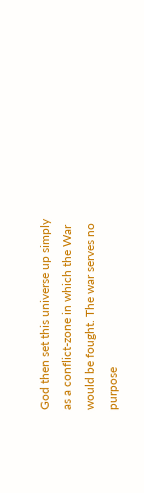God then set this universe up simply as a conflict-zone in which the War would be fought. The war serves no purpose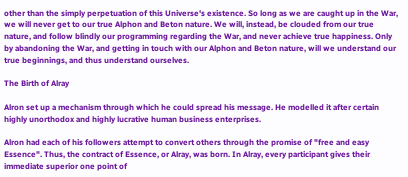other than the simply perpetuation of this Universe's existence. So long as we are caught up in the War, we will never get to our true Alphon and Beton nature. We will, instead, be clouded from our true nature, and follow blindly our programming regarding the War, and never achieve true happiness. Only by abandoning the War, and getting in touch with our Alphon and Beton nature, will we understand our true beginnings, and thus understand ourselves.

The Birth of Alray

Alron set up a mechanism through which he could spread his message. He modelled it after certain highly unorthodox and highly lucrative human business enterprises.

Alron had each of his followers attempt to convert others through the promise of "free and easy Essence". Thus, the contract of Essence, or Alray, was born. In Alray, every participant gives their immediate superior one point of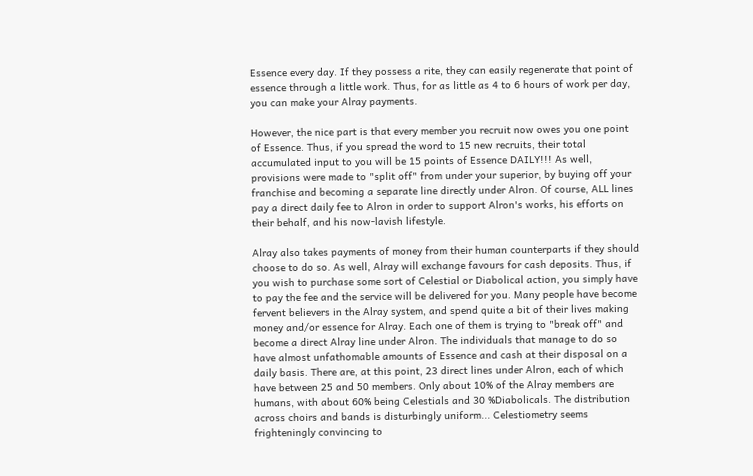Essence every day. If they possess a rite, they can easily regenerate that point of essence through a little work. Thus, for as little as 4 to 6 hours of work per day, you can make your Alray payments.

However, the nice part is that every member you recruit now owes you one point of Essence. Thus, if you spread the word to 15 new recruits, their total accumulated input to you will be 15 points of Essence DAILY!!! As well, provisions were made to "split off" from under your superior, by buying off your franchise and becoming a separate line directly under Alron. Of course, ALL lines pay a direct daily fee to Alron in order to support Alron's works, his efforts on their behalf, and his now-lavish lifestyle.

Alray also takes payments of money from their human counterparts if they should choose to do so. As well, Alray will exchange favours for cash deposits. Thus, if you wish to purchase some sort of Celestial or Diabolical action, you simply have to pay the fee and the service will be delivered for you. Many people have become fervent believers in the Alray system, and spend quite a bit of their lives making money and/or essence for Alray. Each one of them is trying to "break off" and become a direct Alray line under Alron. The individuals that manage to do so have almost unfathomable amounts of Essence and cash at their disposal on a daily basis. There are, at this point, 23 direct lines under Alron, each of which have between 25 and 50 members. Only about 10% of the Alray members are humans, with about 60% being Celestials and 30 %Diabolicals. The distribution across choirs and bands is disturbingly uniform... Celestiometry seems frighteningly convincing to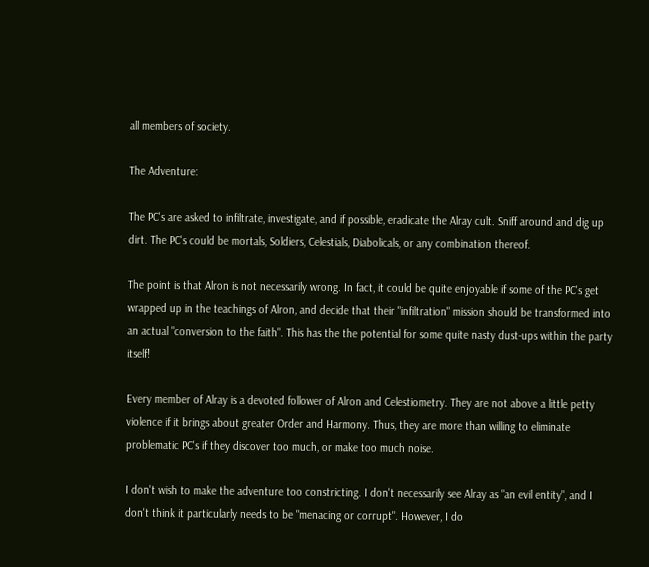all members of society.

The Adventure:

The PC's are asked to infiltrate, investigate, and if possible, eradicate the Alray cult. Sniff around and dig up dirt. The PC's could be mortals, Soldiers, Celestials, Diabolicals, or any combination thereof.

The point is that Alron is not necessarily wrong. In fact, it could be quite enjoyable if some of the PC's get wrapped up in the teachings of Alron, and decide that their "infiltration" mission should be transformed into an actual "conversion to the faith". This has the the potential for some quite nasty dust-ups within the party itself!

Every member of Alray is a devoted follower of Alron and Celestiometry. They are not above a little petty violence if it brings about greater Order and Harmony. Thus, they are more than willing to eliminate problematic PC's if they discover too much, or make too much noise.

I don't wish to make the adventure too constricting. I don't necessarily see Alray as "an evil entity", and I don't think it particularly needs to be "menacing or corrupt". However, I do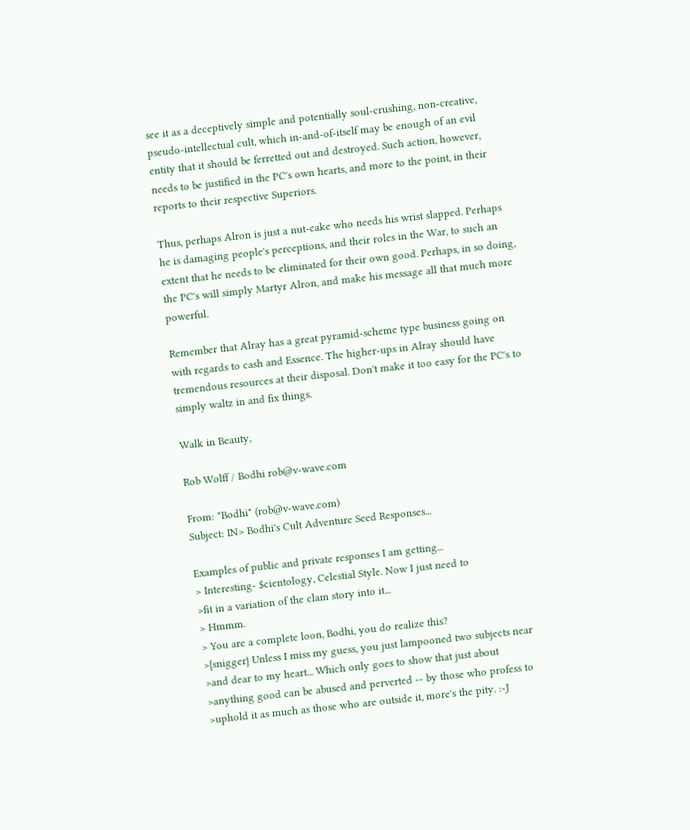see it as a deceptively simple and potentially soul-crushing, non-creative, pseudo-intellectual cult, which in-and-of-itself may be enough of an evil entity that it should be ferretted out and destroyed. Such action, however, needs to be justified in the PC's own hearts, and more to the point, in their reports to their respective Superiors.

Thus, perhaps Alron is just a nut-cake who needs his wrist slapped. Perhaps he is damaging people's perceptions, and their roles in the War, to such an extent that he needs to be eliminated for their own good. Perhaps, in so doing, the PC's will simply Martyr Alron, and make his message all that much more powerful.

Remember that Alray has a great pyramid-scheme type business going on with regards to cash and Essence. The higher-ups in Alray should have tremendous resources at their disposal. Don't make it too easy for the PC's to simply waltz in and fix things.

Walk in Beauty,

Rob Wolff / Bodhi rob@v-wave.com

From: "Bodhi" (rob@v-wave.com)
Subject: IN> Bodhi's Cult Adventure Seed Responses...

Examples of public and private responses I am getting...
> Interesting- $cientology, Celestial Style. Now I just need to
>fit in a variation of the clam story into it...
> Hmmm.
> You are a complete loon, Bodhi, you do realize this?
>{snigger} Unless I miss my guess, you just lampooned two subjects near
>and dear to my heart... Which only goes to show that just about
>anything good can be abused and perverted -- by those who profess to
>uphold it as much as those who are outside it, more's the pity. :-J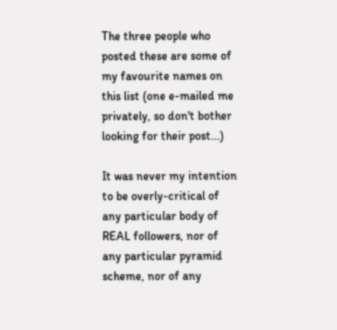The three people who posted these are some of my favourite names on this list (one e-mailed me privately, so don't bother looking for their post...)

It was never my intention to be overly-critical of any particular body of REAL followers, nor of any particular pyramid scheme, nor of any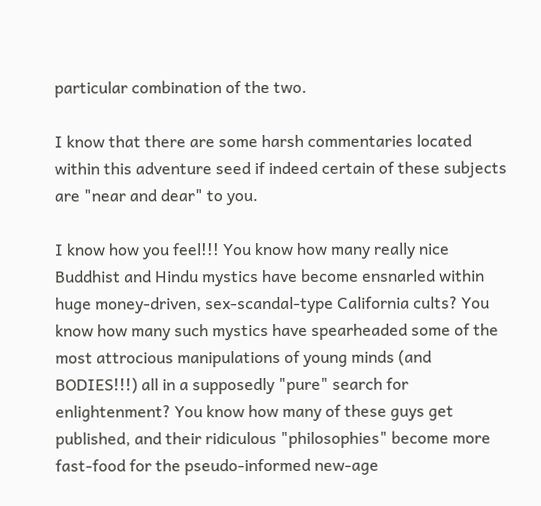particular combination of the two.

I know that there are some harsh commentaries located within this adventure seed if indeed certain of these subjects are "near and dear" to you.

I know how you feel!!! You know how many really nice Buddhist and Hindu mystics have become ensnarled within huge money-driven, sex-scandal-type California cults? You know how many such mystics have spearheaded some of the most attrocious manipulations of young minds (and BODIES!!!) all in a supposedly "pure" search for enlightenment? You know how many of these guys get published, and their ridiculous "philosophies" become more fast-food for the pseudo-informed new-age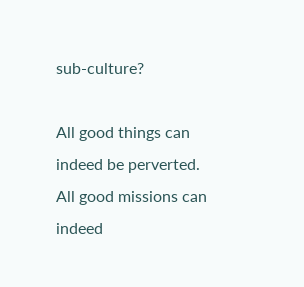sub-culture?

All good things can indeed be perverted. All good missions can indeed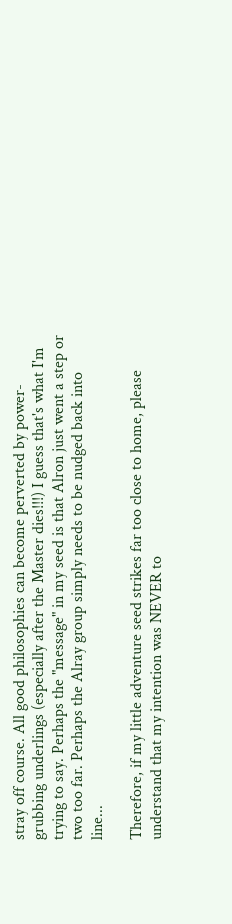stray off course. All good philosophies can become perverted by power-grubbing underlings (especially after the Master dies!!!) I guess that's what I'm trying to say. Perhaps the "message" in my seed is that Alron just went a step or two too far. Perhaps the Alray group simply needs to be nudged back into line...

Therefore, if my little adventure seed strikes far too close to home, please understand that my intention was NEVER to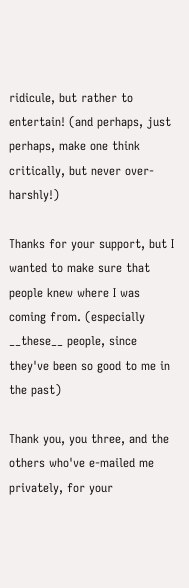ridicule, but rather to entertain! (and perhaps, just perhaps, make one think critically, but never over-harshly!)

Thanks for your support, but I wanted to make sure that people knew where I was coming from. (especially __these__ people, since they've been so good to me in the past)

Thank you, you three, and the others who've e-mailed me privately, for your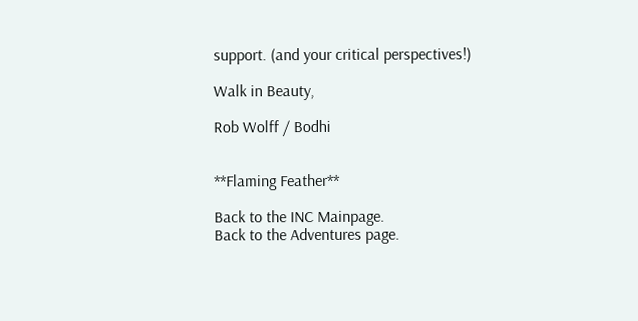support. (and your critical perspectives!)

Walk in Beauty,

Rob Wolff / Bodhi


**Flaming Feather**

Back to the INC Mainpage.
Back to the Adventures page.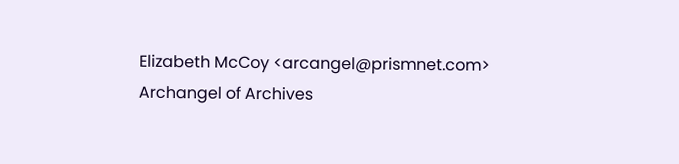Elizabeth McCoy <arcangel@prismnet.com>
Archangel of Archives